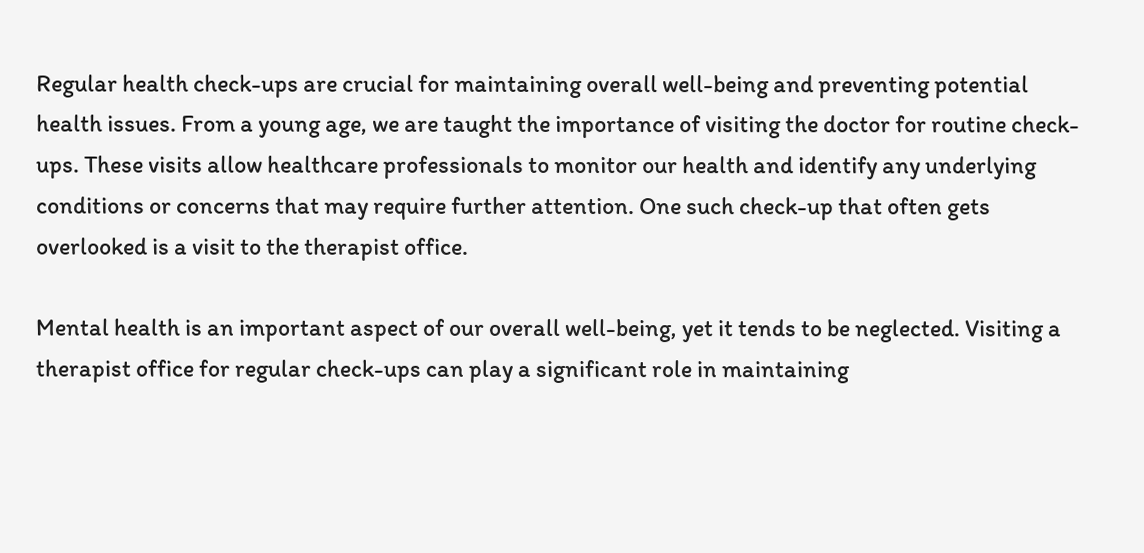Regular health check-ups are crucial for maintaining overall well-being and preventing potential health issues. From a young age, we are taught the importance of visiting the doctor for routine check-ups. These visits allow healthcare professionals to monitor our health and identify any underlying conditions or concerns that may require further attention. One such check-up that often gets overlooked is a visit to the therapist office.

Mental health is an important aspect of our overall well-being, yet it tends to be neglected. Visiting a therapist office for regular check-ups can play a significant role in maintaining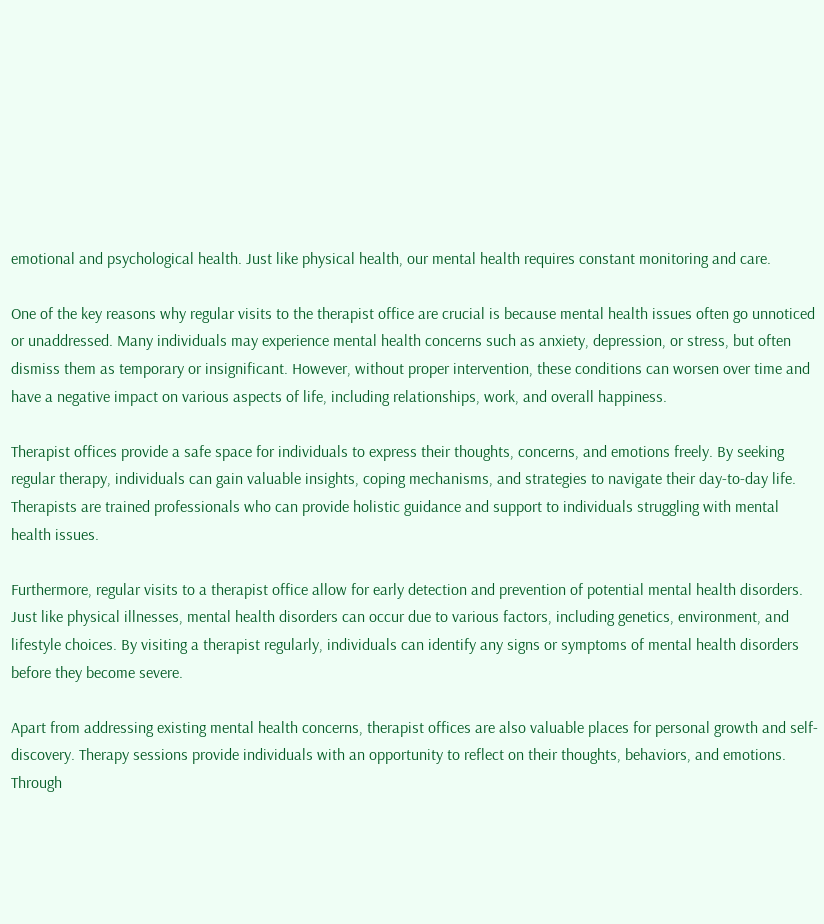emotional and psychological health. Just like physical health, our mental health requires constant monitoring and care.

One of the key reasons why regular visits to the therapist office are crucial is because mental health issues often go unnoticed or unaddressed. Many individuals may experience mental health concerns such as anxiety, depression, or stress, but often dismiss them as temporary or insignificant. However, without proper intervention, these conditions can worsen over time and have a negative impact on various aspects of life, including relationships, work, and overall happiness.

Therapist offices provide a safe space for individuals to express their thoughts, concerns, and emotions freely. By seeking regular therapy, individuals can gain valuable insights, coping mechanisms, and strategies to navigate their day-to-day life. Therapists are trained professionals who can provide holistic guidance and support to individuals struggling with mental health issues.

Furthermore, regular visits to a therapist office allow for early detection and prevention of potential mental health disorders. Just like physical illnesses, mental health disorders can occur due to various factors, including genetics, environment, and lifestyle choices. By visiting a therapist regularly, individuals can identify any signs or symptoms of mental health disorders before they become severe.

Apart from addressing existing mental health concerns, therapist offices are also valuable places for personal growth and self-discovery. Therapy sessions provide individuals with an opportunity to reflect on their thoughts, behaviors, and emotions. Through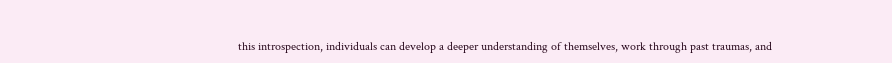this introspection, individuals can develop a deeper understanding of themselves, work through past traumas, and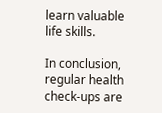learn valuable life skills.

In conclusion, regular health check-ups are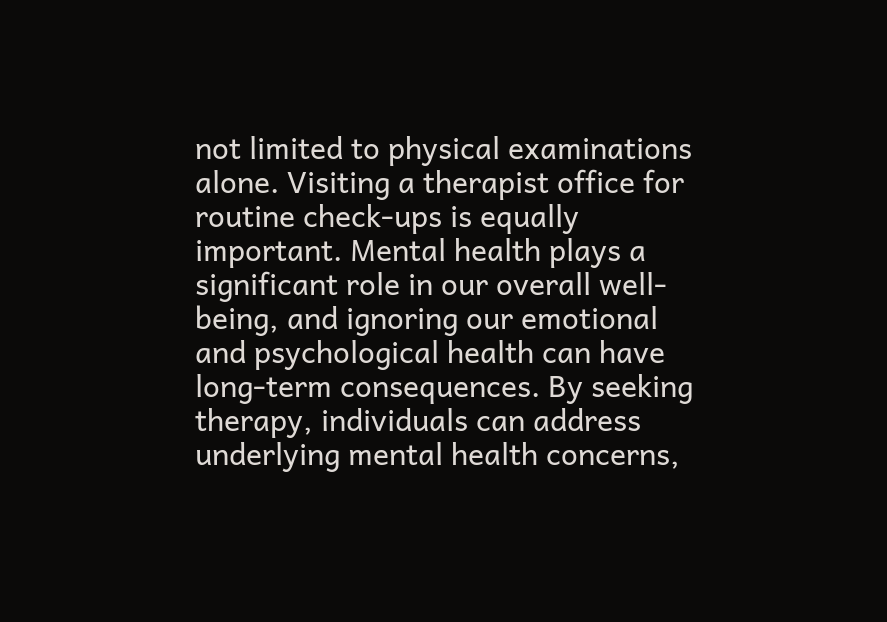not limited to physical examinations alone. Visiting a therapist office for routine check-ups is equally important. Mental health plays a significant role in our overall well-being, and ignoring our emotional and psychological health can have long-term consequences. By seeking therapy, individuals can address underlying mental health concerns,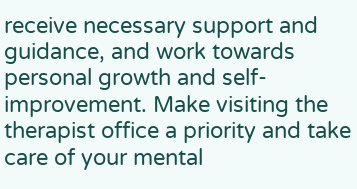receive necessary support and guidance, and work towards personal growth and self-improvement. Make visiting the therapist office a priority and take care of your mental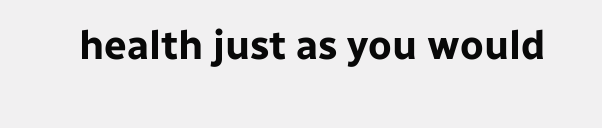health just as you would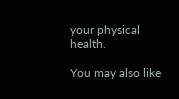your physical health.

You may also like